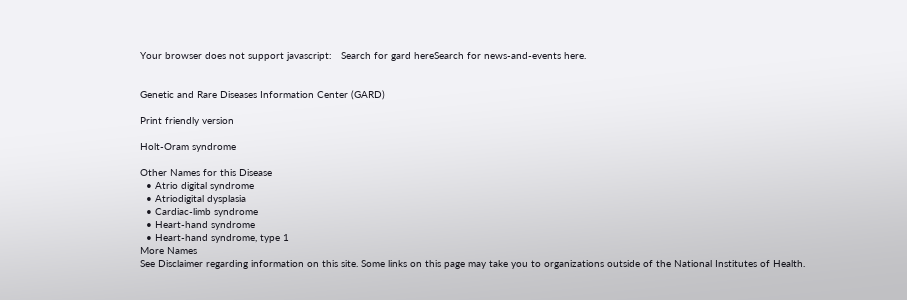Your browser does not support javascript:   Search for gard hereSearch for news-and-events here.


Genetic and Rare Diseases Information Center (GARD)

Print friendly version

Holt-Oram syndrome

Other Names for this Disease
  • Atrio digital syndrome
  • Atriodigital dysplasia
  • Cardiac-limb syndrome
  • Heart-hand syndrome
  • Heart-hand syndrome, type 1
More Names
See Disclaimer regarding information on this site. Some links on this page may take you to organizations outside of the National Institutes of Health.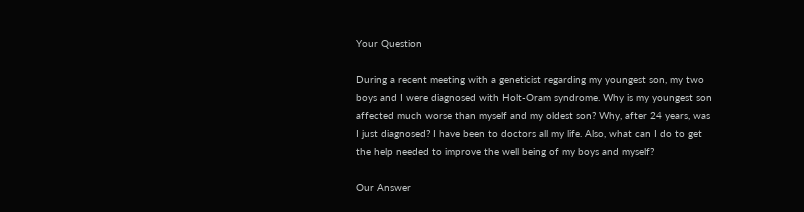Your Question

During a recent meeting with a geneticist regarding my youngest son, my two boys and I were diagnosed with Holt-Oram syndrome. Why is my youngest son affected much worse than myself and my oldest son? Why, after 24 years, was I just diagnosed? I have been to doctors all my life. Also, what can I do to get the help needed to improve the well being of my boys and myself?

Our Answer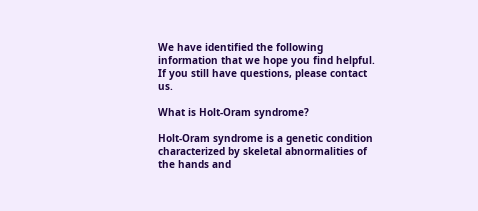We have identified the following information that we hope you find helpful. If you still have questions, please contact us.

What is Holt-Oram syndrome?

Holt-Oram syndrome is a genetic condition characterized by skeletal abnormalities of the hands and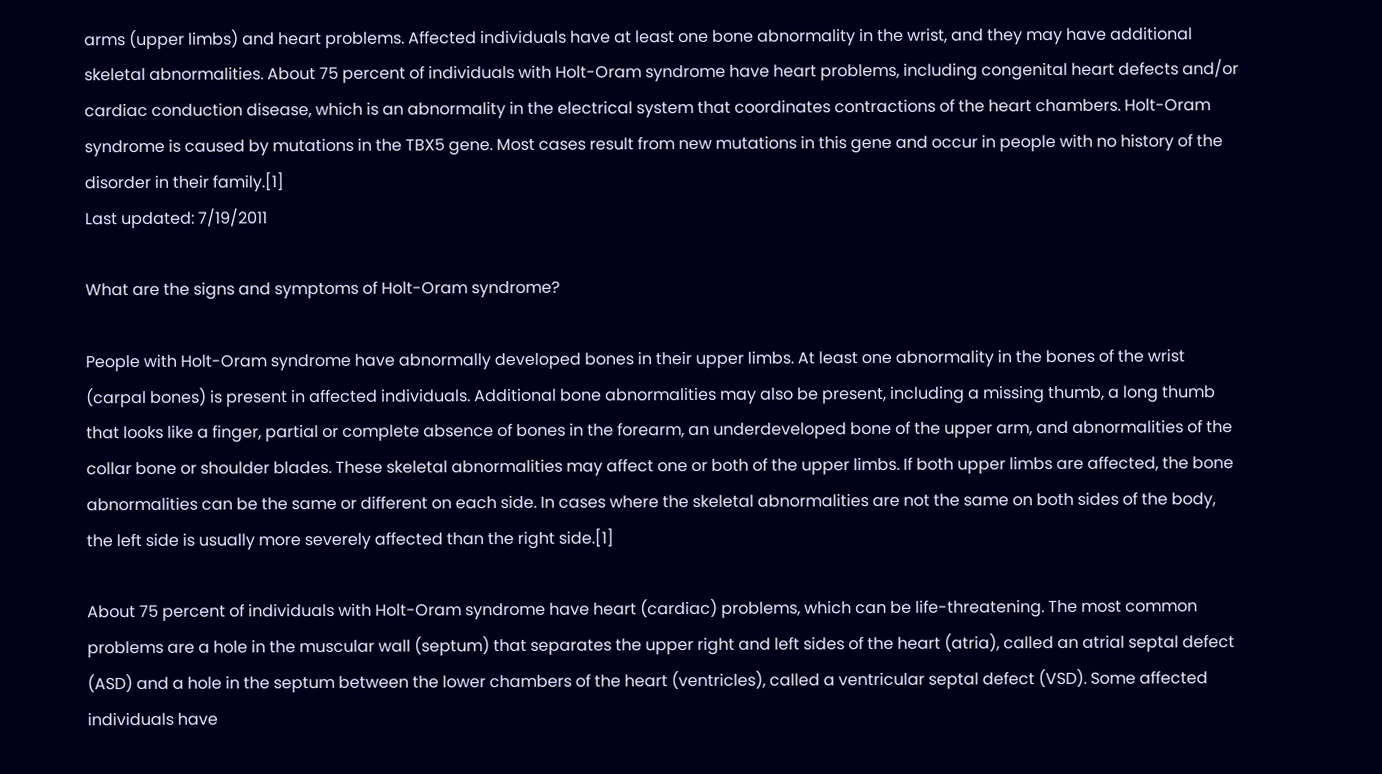arms (upper limbs) and heart problems. Affected individuals have at least one bone abnormality in the wrist, and they may have additional skeletal abnormalities. About 75 percent of individuals with Holt-Oram syndrome have heart problems, including congenital heart defects and/or cardiac conduction disease, which is an abnormality in the electrical system that coordinates contractions of the heart chambers. Holt-Oram syndrome is caused by mutations in the TBX5 gene. Most cases result from new mutations in this gene and occur in people with no history of the disorder in their family.[1]
Last updated: 7/19/2011

What are the signs and symptoms of Holt-Oram syndrome?

People with Holt-Oram syndrome have abnormally developed bones in their upper limbs. At least one abnormality in the bones of the wrist (carpal bones) is present in affected individuals. Additional bone abnormalities may also be present, including a missing thumb, a long thumb that looks like a finger, partial or complete absence of bones in the forearm, an underdeveloped bone of the upper arm, and abnormalities of the collar bone or shoulder blades. These skeletal abnormalities may affect one or both of the upper limbs. If both upper limbs are affected, the bone abnormalities can be the same or different on each side. In cases where the skeletal abnormalities are not the same on both sides of the body, the left side is usually more severely affected than the right side.[1]

About 75 percent of individuals with Holt-Oram syndrome have heart (cardiac) problems, which can be life-threatening. The most common problems are a hole in the muscular wall (septum) that separates the upper right and left sides of the heart (atria), called an atrial septal defect (ASD) and a hole in the septum between the lower chambers of the heart (ventricles), called a ventricular septal defect (VSD). Some affected individuals have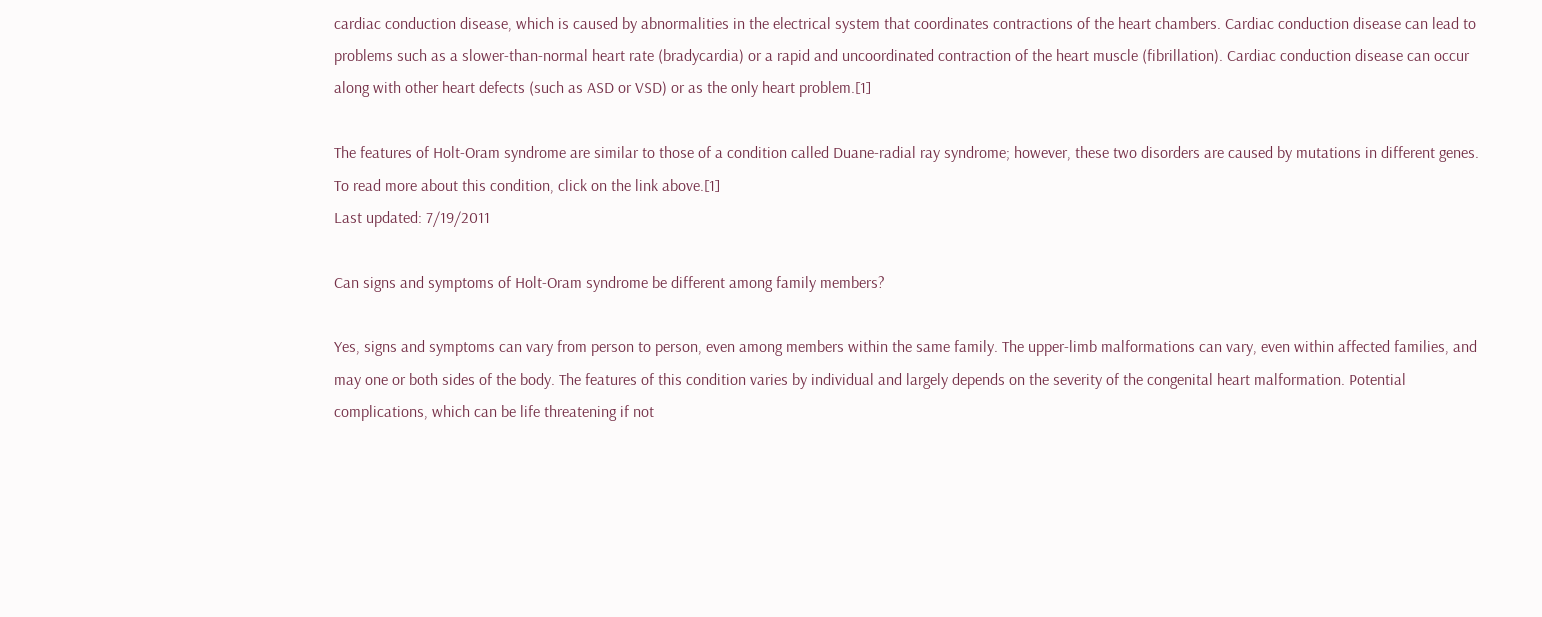cardiac conduction disease, which is caused by abnormalities in the electrical system that coordinates contractions of the heart chambers. Cardiac conduction disease can lead to problems such as a slower-than-normal heart rate (bradycardia) or a rapid and uncoordinated contraction of the heart muscle (fibrillation). Cardiac conduction disease can occur along with other heart defects (such as ASD or VSD) or as the only heart problem.[1]

The features of Holt-Oram syndrome are similar to those of a condition called Duane-radial ray syndrome; however, these two disorders are caused by mutations in different genes. To read more about this condition, click on the link above.[1]
Last updated: 7/19/2011

Can signs and symptoms of Holt-Oram syndrome be different among family members?

Yes, signs and symptoms can vary from person to person, even among members within the same family. The upper-limb malformations can vary, even within affected families, and may one or both sides of the body. The features of this condition varies by individual and largely depends on the severity of the congenital heart malformation. Potential complications, which can be life threatening if not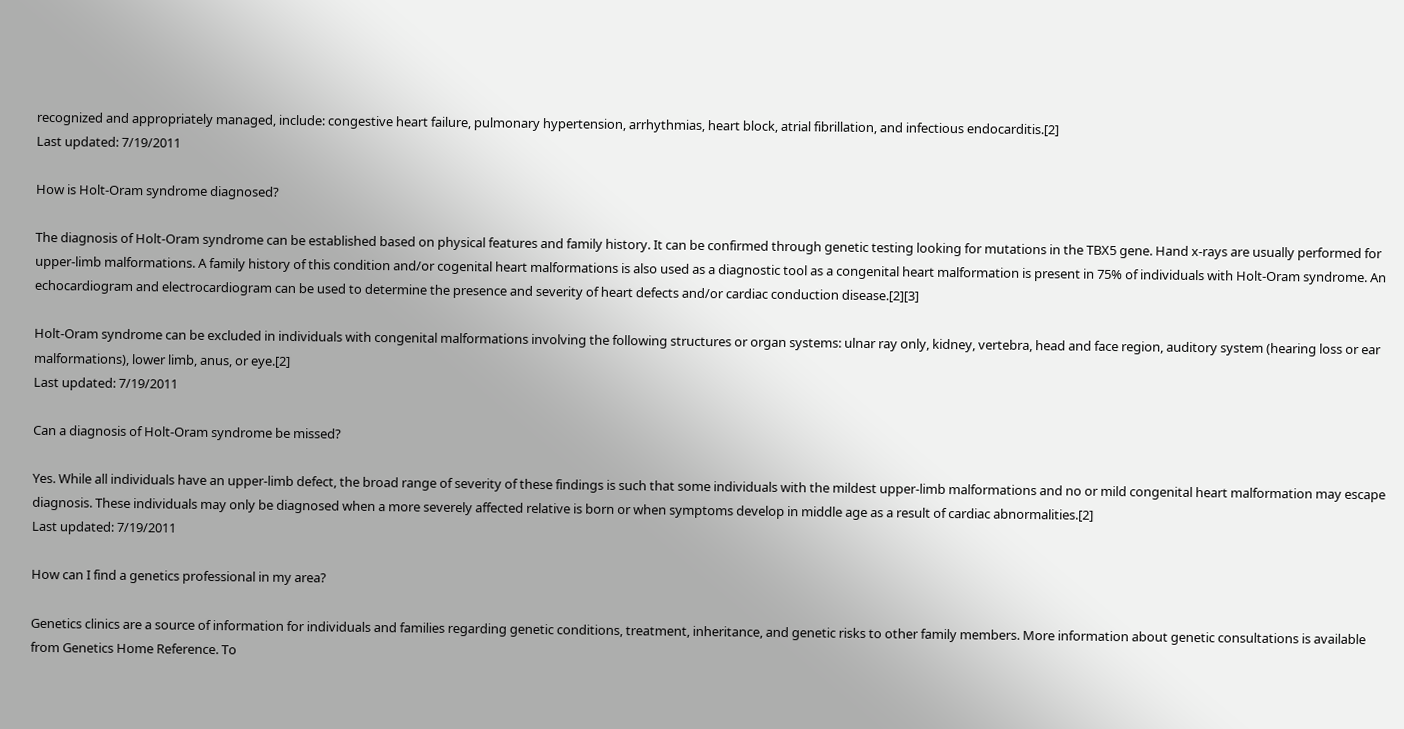recognized and appropriately managed, include: congestive heart failure, pulmonary hypertension, arrhythmias, heart block, atrial fibrillation, and infectious endocarditis.[2]
Last updated: 7/19/2011

How is Holt-Oram syndrome diagnosed?

The diagnosis of Holt-Oram syndrome can be established based on physical features and family history. It can be confirmed through genetic testing looking for mutations in the TBX5 gene. Hand x-rays are usually performed for upper-limb malformations. A family history of this condition and/or cogenital heart malformations is also used as a diagnostic tool as a congenital heart malformation is present in 75% of individuals with Holt-Oram syndrome. An echocardiogram and electrocardiogram can be used to determine the presence and severity of heart defects and/or cardiac conduction disease.[2][3]

Holt-Oram syndrome can be excluded in individuals with congenital malformations involving the following structures or organ systems: ulnar ray only, kidney, vertebra, head and face region, auditory system (hearing loss or ear malformations), lower limb, anus, or eye.[2]
Last updated: 7/19/2011

Can a diagnosis of Holt-Oram syndrome be missed?

Yes. While all individuals have an upper-limb defect, the broad range of severity of these findings is such that some individuals with the mildest upper-limb malformations and no or mild congenital heart malformation may escape diagnosis. These individuals may only be diagnosed when a more severely affected relative is born or when symptoms develop in middle age as a result of cardiac abnormalities.[2]
Last updated: 7/19/2011

How can I find a genetics professional in my area?

Genetics clinics are a source of information for individuals and families regarding genetic conditions, treatment, inheritance, and genetic risks to other family members. More information about genetic consultations is available from Genetics Home Reference. To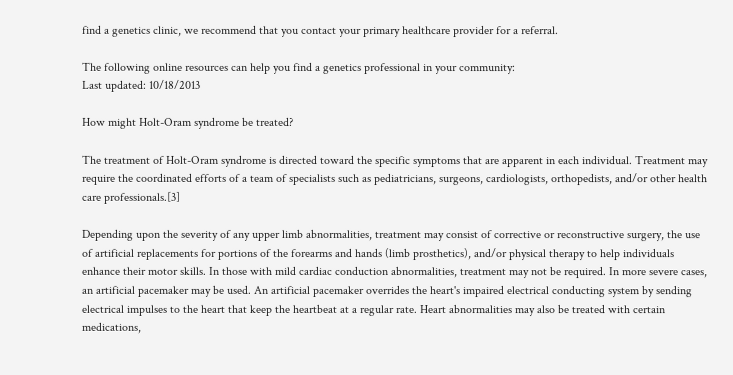find a genetics clinic, we recommend that you contact your primary healthcare provider for a referral.

The following online resources can help you find a genetics professional in your community:
Last updated: 10/18/2013

How might Holt-Oram syndrome be treated?

The treatment of Holt-Oram syndrome is directed toward the specific symptoms that are apparent in each individual. Treatment may require the coordinated efforts of a team of specialists such as pediatricians, surgeons, cardiologists, orthopedists, and/or other health care professionals.[3]

Depending upon the severity of any upper limb abnormalities, treatment may consist of corrective or reconstructive surgery, the use of artificial replacements for portions of the forearms and hands (limb prosthetics), and/or physical therapy to help individuals enhance their motor skills. In those with mild cardiac conduction abnormalities, treatment may not be required. In more severe cases, an artificial pacemaker may be used. An artificial pacemaker overrides the heart's impaired electrical conducting system by sending electrical impulses to the heart that keep the heartbeat at a regular rate. Heart abnormalities may also be treated with certain medications,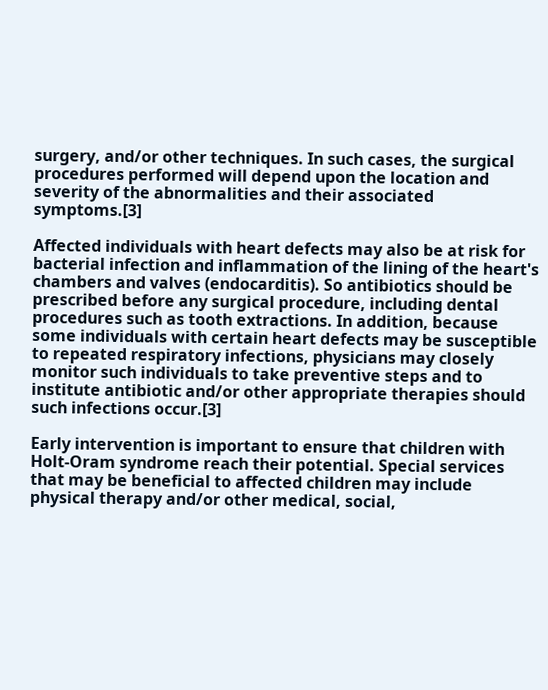surgery, and/or other techniques. In such cases, the surgical procedures performed will depend upon the location and severity of the abnormalities and their associated symptoms.[3]

Affected individuals with heart defects may also be at risk for bacterial infection and inflammation of the lining of the heart's chambers and valves (endocarditis). So antibiotics should be prescribed before any surgical procedure, including dental procedures such as tooth extractions. In addition, because some individuals with certain heart defects may be susceptible to repeated respiratory infections, physicians may closely monitor such individuals to take preventive steps and to institute antibiotic and/or other appropriate therapies should such infections occur.[3]

Early intervention is important to ensure that children with Holt-Oram syndrome reach their potential. Special services that may be beneficial to affected children may include physical therapy and/or other medical, social,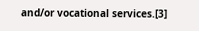and/or vocational services.[3]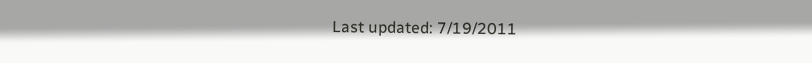Last updated: 7/19/2011